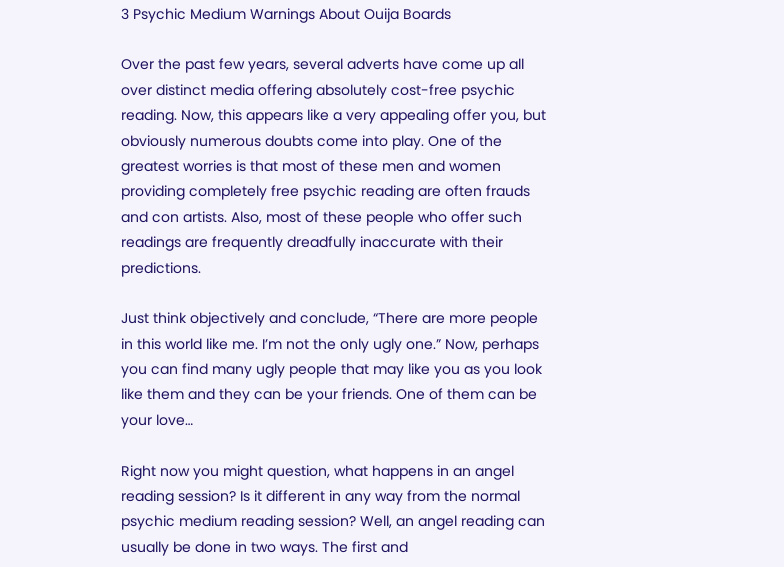3 Psychic Medium Warnings About Ouija Boards

Over the past few years, several adverts have come up all over distinct media offering absolutely cost-free psychic reading. Now, this appears like a very appealing offer you, but obviously numerous doubts come into play. One of the greatest worries is that most of these men and women providing completely free psychic reading are often frauds and con artists. Also, most of these people who offer such readings are frequently dreadfully inaccurate with their predictions.

Just think objectively and conclude, “There are more people in this world like me. I’m not the only ugly one.” Now, perhaps you can find many ugly people that may like you as you look like them and they can be your friends. One of them can be your love…

Right now you might question, what happens in an angel reading session? Is it different in any way from the normal psychic medium reading session? Well, an angel reading can usually be done in two ways. The first and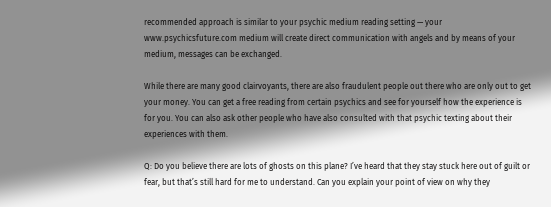recommended approach is similar to your psychic medium reading setting — your www.psychicsfuture.com medium will create direct communication with angels and by means of your medium, messages can be exchanged.

While there are many good clairvoyants, there are also fraudulent people out there who are only out to get your money. You can get a free reading from certain psychics and see for yourself how the experience is for you. You can also ask other people who have also consulted with that psychic texting about their experiences with them.

Q: Do you believe there are lots of ghosts on this plane? I’ve heard that they stay stuck here out of guilt or fear, but that’s still hard for me to understand. Can you explain your point of view on why they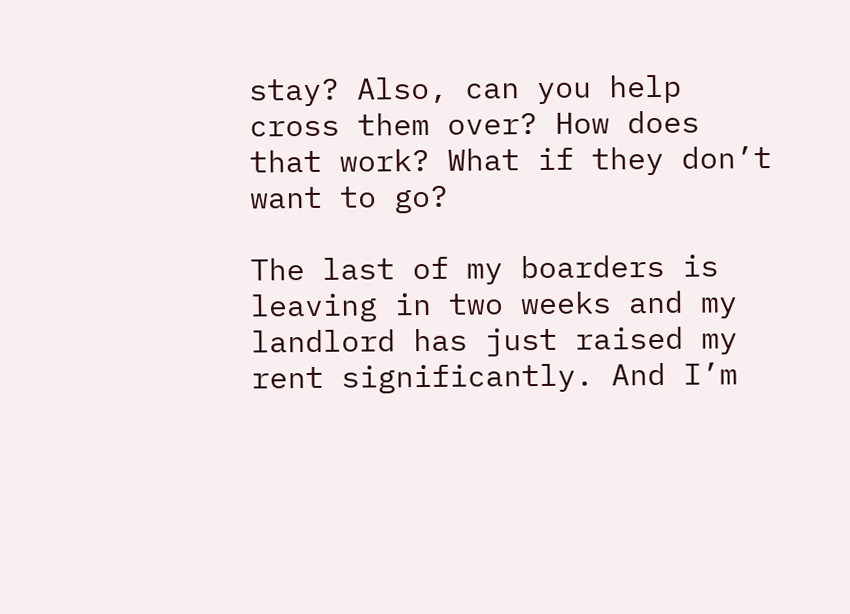stay? Also, can you help cross them over? How does that work? What if they don’t want to go?

The last of my boarders is leaving in two weeks and my landlord has just raised my rent significantly. And I’m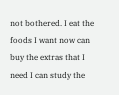not bothered. I eat the foods I want now can buy the extras that I need I can study the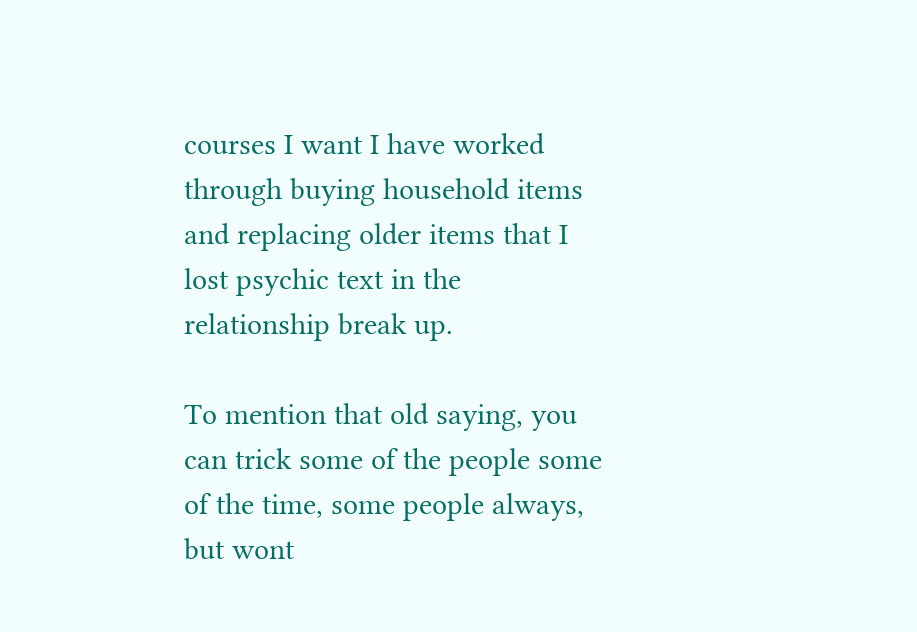courses I want I have worked through buying household items and replacing older items that I lost psychic text in the relationship break up.

To mention that old saying, you can trick some of the people some of the time, some people always, but wont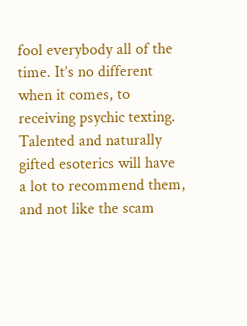fool everybody all of the time. It’s no different when it comes, to receiving psychic texting. Talented and naturally gifted esoterics will have a lot to recommend them, and not like the scam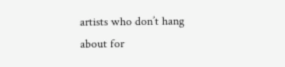artists who don’t hang about for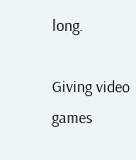long.

Giving video games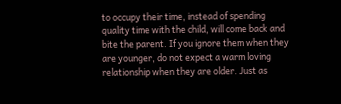to occupy their time, instead of spending quality time with the child, will come back and bite the parent. If you ignore them when they are younger, do not expect a warm loving relationship when they are older. Just as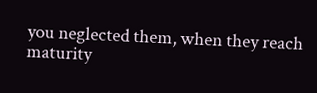you neglected them, when they reach maturity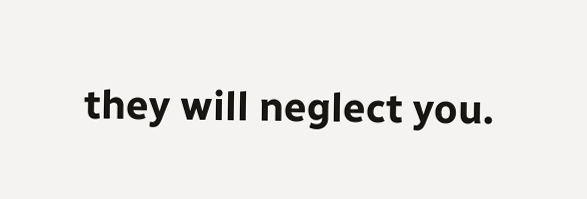they will neglect you.